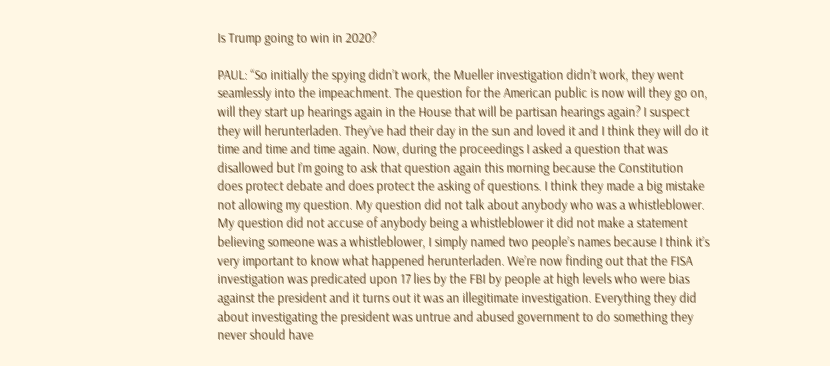Is Trump going to win in 2020?

PAUL: “So initially the spying didn’t work, the Mueller investigation didn’t work, they went seamlessly into the impeachment. The question for the American public is now will they go on, will they start up hearings again in the House that will be partisan hearings again? I suspect they will herunterladen. They’ve had their day in the sun and loved it and I think they will do it time and time and time again. Now, during the proceedings I asked a question that was disallowed but I’m going to ask that question again this morning because the Constitution does protect debate and does protect the asking of questions. I think they made a big mistake not allowing my question. My question did not talk about anybody who was a whistleblower. My question did not accuse of anybody being a whistleblower it did not make a statement believing someone was a whistleblower, I simply named two people’s names because I think it’s very important to know what happened herunterladen. We’re now finding out that the FISA investigation was predicated upon 17 lies by the FBI by people at high levels who were bias against the president and it turns out it was an illegitimate investigation. Everything they did about investigating the president was untrue and abused government to do something they never should have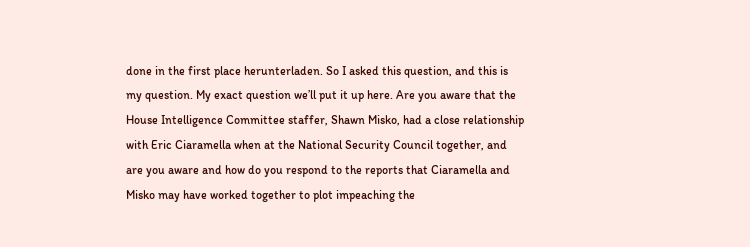done in the first place herunterladen. So I asked this question, and this is my question. My exact question we’ll put it up here. Are you aware that the House Intelligence Committee staffer, Shawn Misko, had a close relationship with Eric Ciaramella when at the National Security Council together, and are you aware and how do you respond to the reports that Ciaramella and Misko may have worked together to plot impeaching the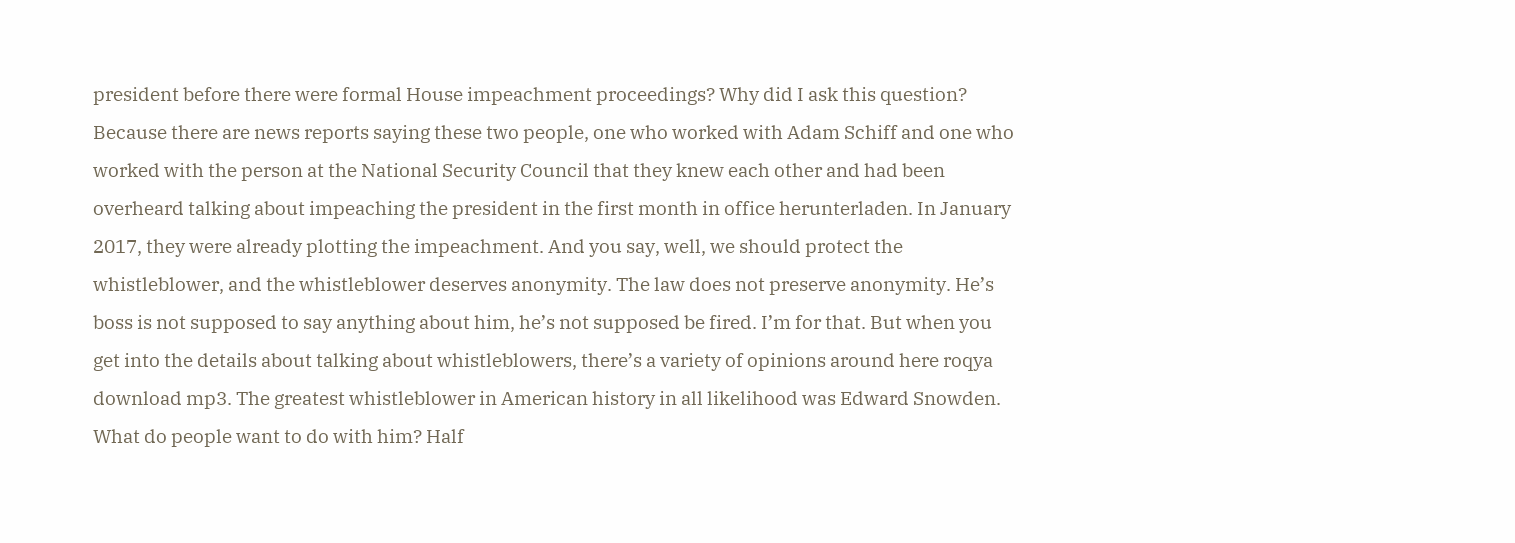president before there were formal House impeachment proceedings? Why did I ask this question? Because there are news reports saying these two people, one who worked with Adam Schiff and one who worked with the person at the National Security Council that they knew each other and had been overheard talking about impeaching the president in the first month in office herunterladen. In January 2017, they were already plotting the impeachment. And you say, well, we should protect the whistleblower, and the whistleblower deserves anonymity. The law does not preserve anonymity. He’s boss is not supposed to say anything about him, he’s not supposed be fired. I’m for that. But when you get into the details about talking about whistleblowers, there’s a variety of opinions around here roqya download mp3. The greatest whistleblower in American history in all likelihood was Edward Snowden. What do people want to do with him? Half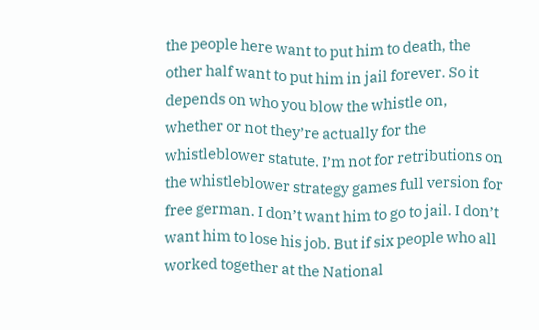the people here want to put him to death, the other half want to put him in jail forever. So it depends on who you blow the whistle on, whether or not they’re actually for the whistleblower statute. I’m not for retributions on the whistleblower strategy games full version for free german. I don’t want him to go to jail. I don’t want him to lose his job. But if six people who all worked together at the National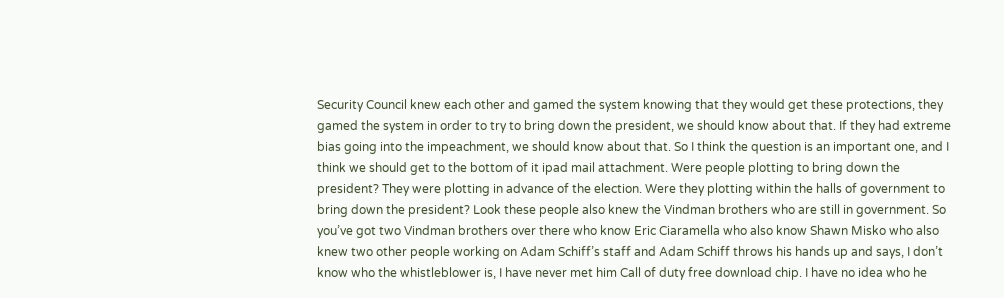Security Council knew each other and gamed the system knowing that they would get these protections, they gamed the system in order to try to bring down the president, we should know about that. If they had extreme bias going into the impeachment, we should know about that. So I think the question is an important one, and I think we should get to the bottom of it ipad mail attachment. Were people plotting to bring down the president? They were plotting in advance of the election. Were they plotting within the halls of government to bring down the president? Look these people also knew the Vindman brothers who are still in government. So you’ve got two Vindman brothers over there who know Eric Ciaramella who also know Shawn Misko who also knew two other people working on Adam Schiff’s staff and Adam Schiff throws his hands up and says, I don’t know who the whistleblower is, I have never met him Call of duty free download chip. I have no idea who he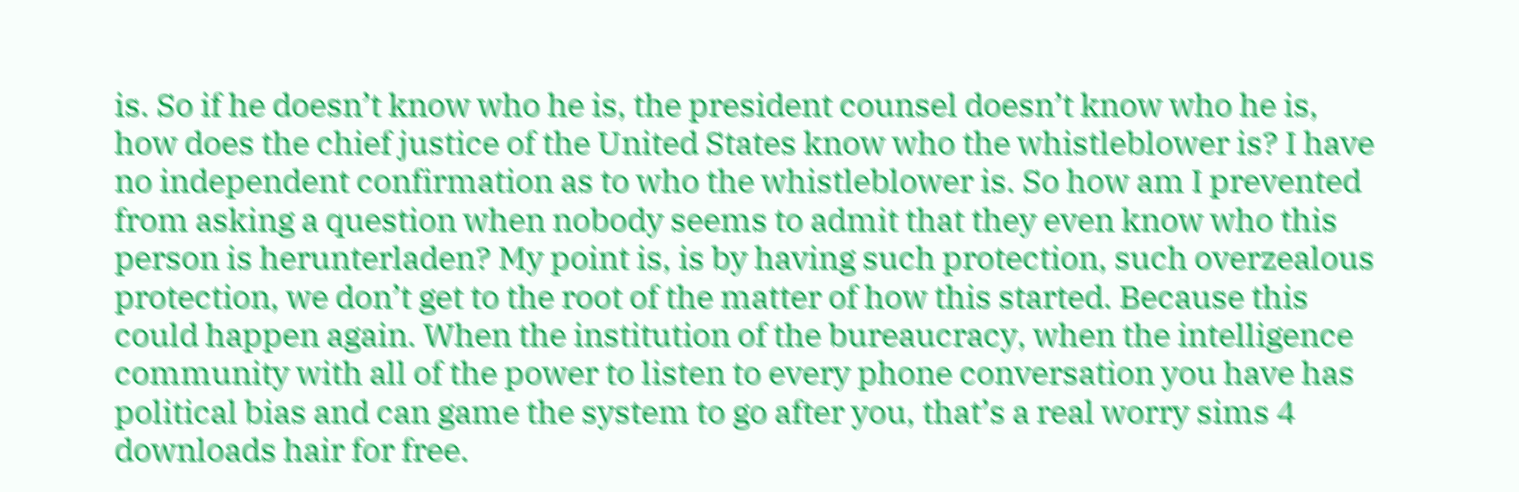is. So if he doesn’t know who he is, the president counsel doesn’t know who he is, how does the chief justice of the United States know who the whistleblower is? I have no independent confirmation as to who the whistleblower is. So how am I prevented from asking a question when nobody seems to admit that they even know who this person is herunterladen? My point is, is by having such protection, such overzealous protection, we don’t get to the root of the matter of how this started. Because this could happen again. When the institution of the bureaucracy, when the intelligence community with all of the power to listen to every phone conversation you have has political bias and can game the system to go after you, that’s a real worry sims 4 downloads hair for free.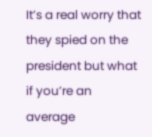It’s a real worry that they spied on the president but what if you’re an average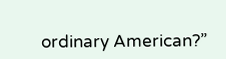ordinary American?”